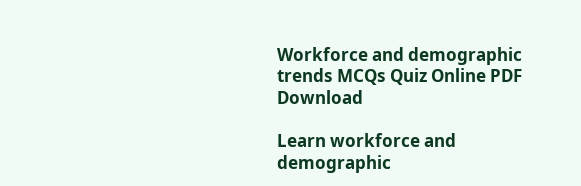Workforce and demographic trends MCQs Quiz Online PDF Download

Learn workforce and demographic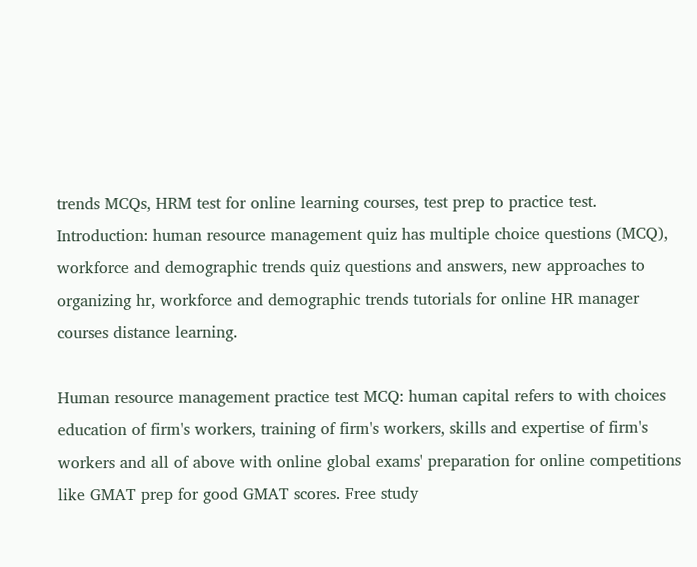trends MCQs, HRM test for online learning courses, test prep to practice test. Introduction: human resource management quiz has multiple choice questions (MCQ), workforce and demographic trends quiz questions and answers, new approaches to organizing hr, workforce and demographic trends tutorials for online HR manager courses distance learning.

Human resource management practice test MCQ: human capital refers to with choices education of firm's workers, training of firm's workers, skills and expertise of firm's workers and all of above with online global exams' preparation for online competitions like GMAT prep for good GMAT scores. Free study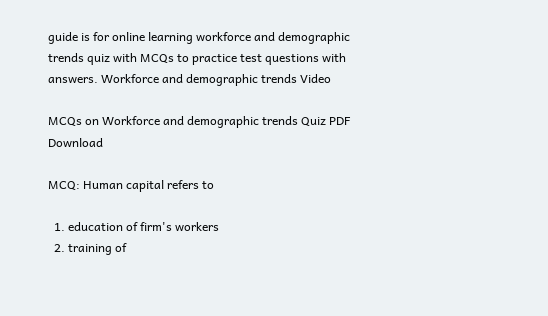guide is for online learning workforce and demographic trends quiz with MCQs to practice test questions with answers. Workforce and demographic trends Video

MCQs on Workforce and demographic trends Quiz PDF Download

MCQ: Human capital refers to

  1. education of firm's workers
  2. training of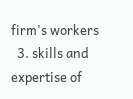firm's workers
  3. skills and expertise of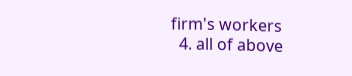firm's workers
  4. all of above